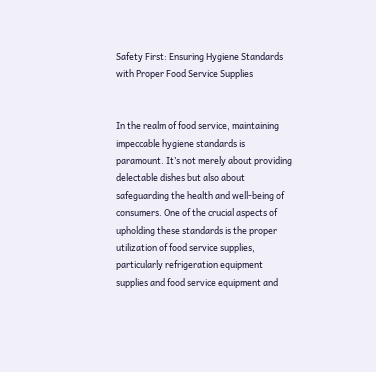Safety First: Ensuring Hygiene Standards with Proper Food Service Supplies


In the realm of food service, maintaining impeccable hygiene standards is paramount. It’s not merely about providing delectable dishes but also about safeguarding the health and well-being of consumers. One of the crucial aspects of upholding these standards is the proper utilization of food service supplies, particularly refrigeration equipment supplies and food service equipment and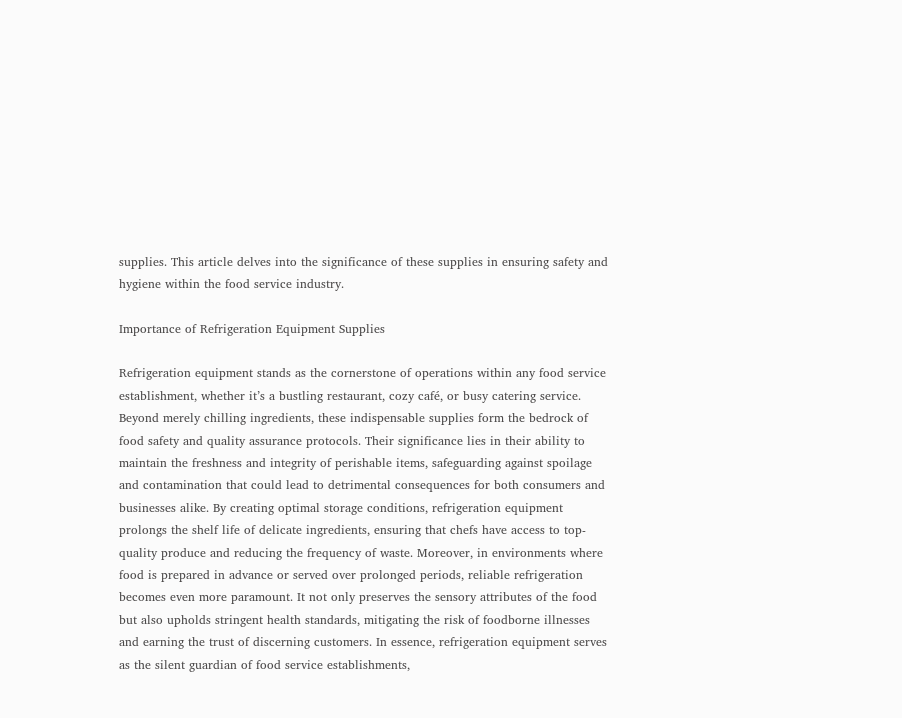supplies. This article delves into the significance of these supplies in ensuring safety and hygiene within the food service industry.

Importance of Refrigeration Equipment Supplies

Refrigeration equipment stands as the cornerstone of operations within any food service establishment, whether it’s a bustling restaurant, cozy café, or busy catering service. Beyond merely chilling ingredients, these indispensable supplies form the bedrock of food safety and quality assurance protocols. Their significance lies in their ability to maintain the freshness and integrity of perishable items, safeguarding against spoilage and contamination that could lead to detrimental consequences for both consumers and businesses alike. By creating optimal storage conditions, refrigeration equipment prolongs the shelf life of delicate ingredients, ensuring that chefs have access to top-quality produce and reducing the frequency of waste. Moreover, in environments where food is prepared in advance or served over prolonged periods, reliable refrigeration becomes even more paramount. It not only preserves the sensory attributes of the food but also upholds stringent health standards, mitigating the risk of foodborne illnesses and earning the trust of discerning customers. In essence, refrigeration equipment serves as the silent guardian of food service establishments,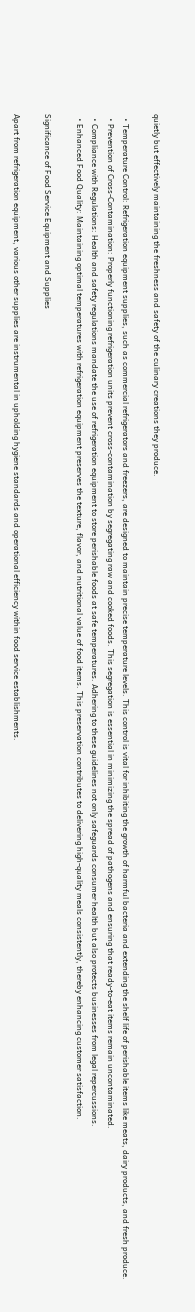quietly but effectively maintaining the freshness and safety of the culinary creations they produce.

  • Temperature Control: Refrigeration equipment supplies, such as commercial refrigerators and freezers, are designed to maintain precise temperature levels. This control is vital for inhibiting the growth of harmful bacteria and extending the shelf life of perishable items like meats, dairy products, and fresh produce.
  • Prevention of Cross-Contamination: Properly functioning refrigeration units prevent cross-contamination by segregating raw and cooked foods. This segregation is essential in minimizing the spread of pathogens and ensuring that ready-to-eat items remain uncontaminated.
  • Compliance with Regulations: Health and safety regulations mandate the use of refrigeration equipment to store perishable foods at safe temperatures. Adhering to these guidelines not only safeguards consumer health but also protects businesses from legal repercussions.
  • Enhanced Food Quality: Maintaining optimal temperatures with refrigeration equipment preserves the texture, flavor, and nutritional value of food items. This preservation contributes to delivering high-quality meals consistently, thereby enhancing customer satisfaction.

Significance of Food Service Equipment and Supplies

Apart from refrigeration equipment, various other supplies are instrumental in upholding hygiene standards and operational efficiency within food service establishments.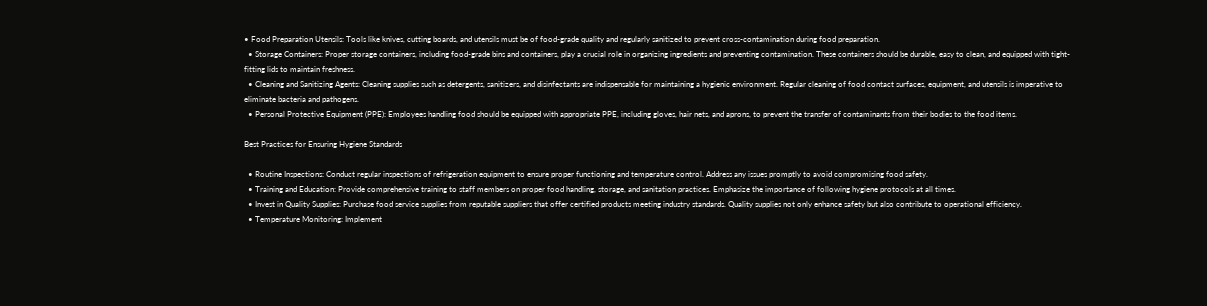• Food Preparation Utensils: Tools like knives, cutting boards, and utensils must be of food-grade quality and regularly sanitized to prevent cross-contamination during food preparation.
  • Storage Containers: Proper storage containers, including food-grade bins and containers, play a crucial role in organizing ingredients and preventing contamination. These containers should be durable, easy to clean, and equipped with tight-fitting lids to maintain freshness.
  • Cleaning and Sanitizing Agents: Cleaning supplies such as detergents, sanitizers, and disinfectants are indispensable for maintaining a hygienic environment. Regular cleaning of food contact surfaces, equipment, and utensils is imperative to eliminate bacteria and pathogens.
  • Personal Protective Equipment (PPE): Employees handling food should be equipped with appropriate PPE, including gloves, hair nets, and aprons, to prevent the transfer of contaminants from their bodies to the food items.

Best Practices for Ensuring Hygiene Standards

  • Routine Inspections: Conduct regular inspections of refrigeration equipment to ensure proper functioning and temperature control. Address any issues promptly to avoid compromising food safety.
  • Training and Education: Provide comprehensive training to staff members on proper food handling, storage, and sanitation practices. Emphasize the importance of following hygiene protocols at all times.
  • Invest in Quality Supplies: Purchase food service supplies from reputable suppliers that offer certified products meeting industry standards. Quality supplies not only enhance safety but also contribute to operational efficiency.
  • Temperature Monitoring: Implement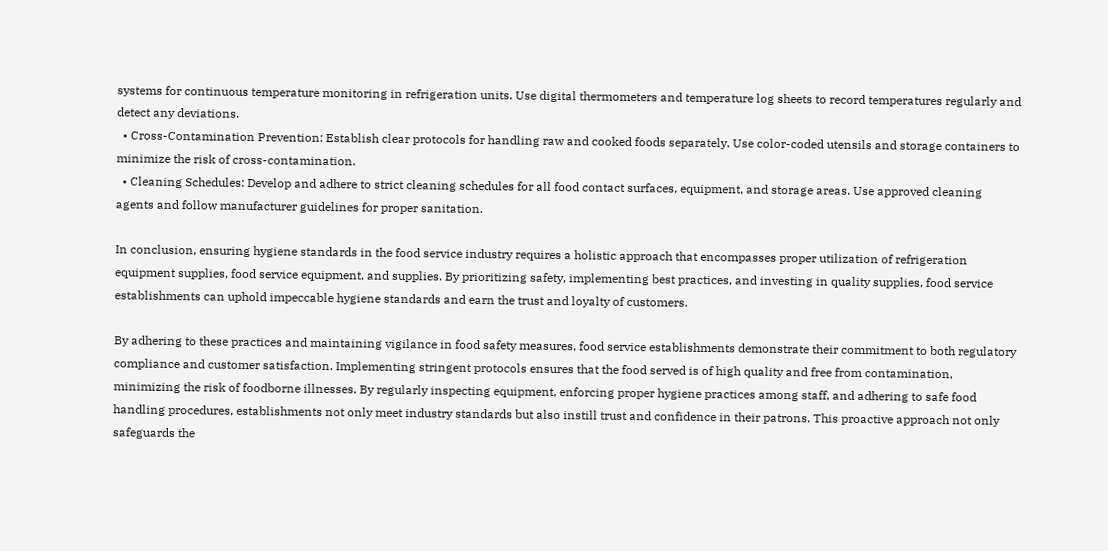systems for continuous temperature monitoring in refrigeration units. Use digital thermometers and temperature log sheets to record temperatures regularly and detect any deviations.
  • Cross-Contamination Prevention: Establish clear protocols for handling raw and cooked foods separately. Use color-coded utensils and storage containers to minimize the risk of cross-contamination.
  • Cleaning Schedules: Develop and adhere to strict cleaning schedules for all food contact surfaces, equipment, and storage areas. Use approved cleaning agents and follow manufacturer guidelines for proper sanitation.

In conclusion, ensuring hygiene standards in the food service industry requires a holistic approach that encompasses proper utilization of refrigeration equipment supplies, food service equipment, and supplies. By prioritizing safety, implementing best practices, and investing in quality supplies, food service establishments can uphold impeccable hygiene standards and earn the trust and loyalty of customers.

By adhering to these practices and maintaining vigilance in food safety measures, food service establishments demonstrate their commitment to both regulatory compliance and customer satisfaction. Implementing stringent protocols ensures that the food served is of high quality and free from contamination, minimizing the risk of foodborne illnesses. By regularly inspecting equipment, enforcing proper hygiene practices among staff, and adhering to safe food handling procedures, establishments not only meet industry standards but also instill trust and confidence in their patrons. This proactive approach not only safeguards the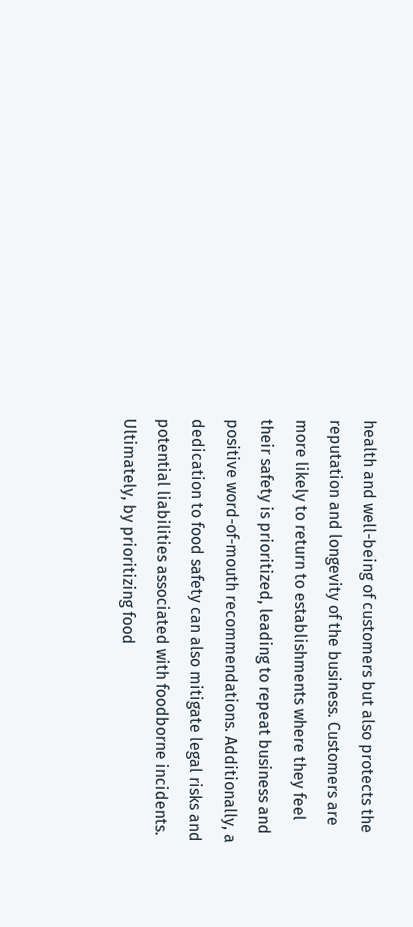health and well-being of customers but also protects the reputation and longevity of the business. Customers are more likely to return to establishments where they feel their safety is prioritized, leading to repeat business and positive word-of-mouth recommendations. Additionally, a dedication to food safety can also mitigate legal risks and potential liabilities associated with foodborne incidents. Ultimately, by prioritizing food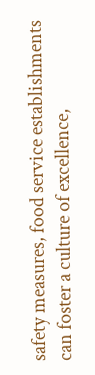safety measures, food service establishments can foster a culture of excellence,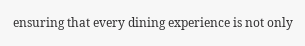ensuring that every dining experience is not only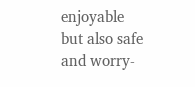enjoyable but also safe and worry-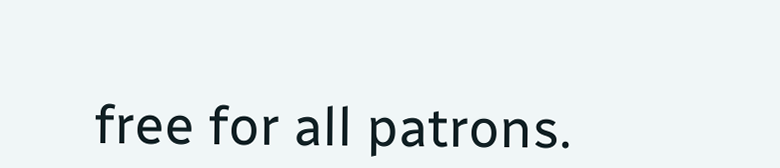free for all patrons.